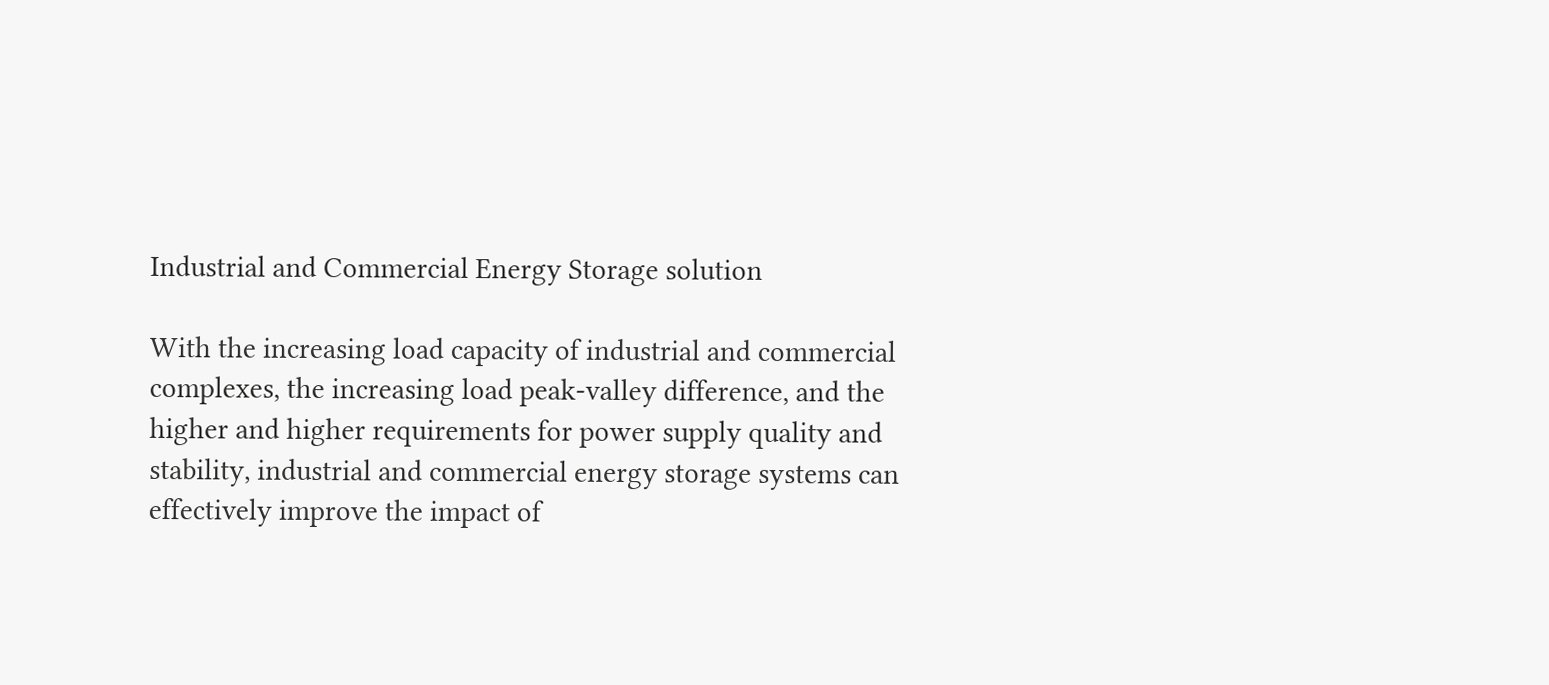Industrial and Commercial Energy Storage solution

With the increasing load capacity of industrial and commercial complexes, the increasing load peak-valley difference, and the higher and higher requirements for power supply quality and stability, industrial and commercial energy storage systems can effectively improve the impact of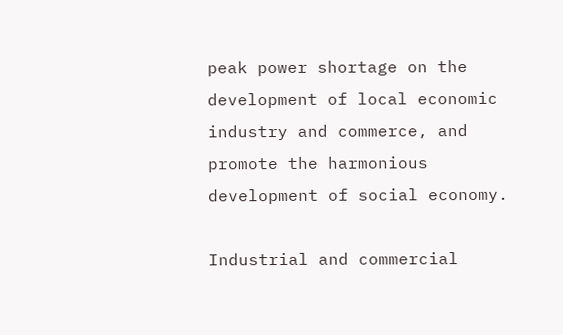peak power shortage on the development of local economic industry and commerce, and promote the harmonious development of social economy.

Industrial and commercial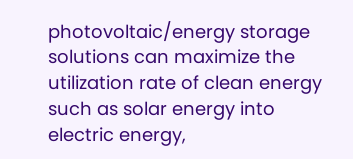photovoltaic/energy storage solutions can maximize the utilization rate of clean energy such as solar energy into electric energy,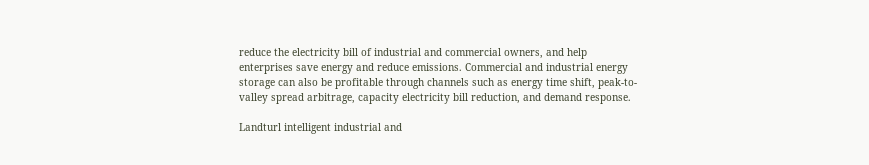reduce the electricity bill of industrial and commercial owners, and help enterprises save energy and reduce emissions. Commercial and industrial energy storage can also be profitable through channels such as energy time shift, peak-to-valley spread arbitrage, capacity electricity bill reduction, and demand response.

Landturl intelligent industrial and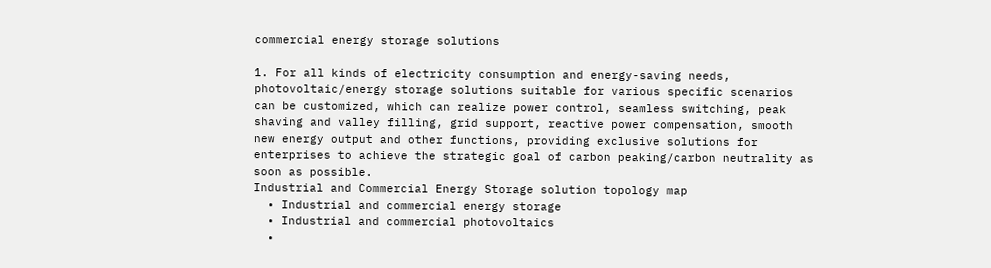commercial energy storage solutions

1. For all kinds of electricity consumption and energy-saving needs, photovoltaic/energy storage solutions suitable for various specific scenarios can be customized, which can realize power control, seamless switching, peak shaving and valley filling, grid support, reactive power compensation, smooth new energy output and other functions, providing exclusive solutions for enterprises to achieve the strategic goal of carbon peaking/carbon neutrality as soon as possible.
Industrial and Commercial Energy Storage solution topology map
  • Industrial and commercial energy storage
  • Industrial and commercial photovoltaics
  •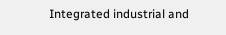Integrated industrial and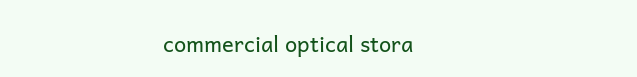commercial optical stora